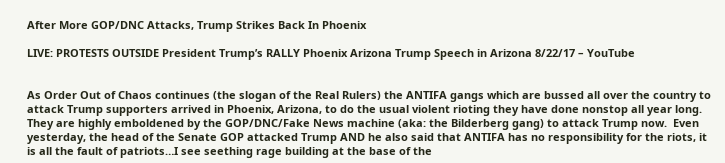After More GOP/DNC Attacks, Trump Strikes Back In Phoenix

LIVE: PROTESTS OUTSIDE President Trump’s RALLY Phoenix Arizona Trump Speech in Arizona 8/22/17 – YouTube


As Order Out of Chaos continues (the slogan of the Real Rulers) the ANTIFA gangs which are bussed all over the country to attack Trump supporters arrived in Phoenix, Arizona, to do the usual violent rioting they have done nonstop all year long.  They are highly emboldened by the GOP/DNC/Fake News machine (aka: the Bilderberg gang) to attack Trump now.  Even yesterday, the head of the Senate GOP attacked Trump AND he also said that ANTIFA has no responsibility for the riots, it is all the fault of patriots…I see seething rage building at the base of the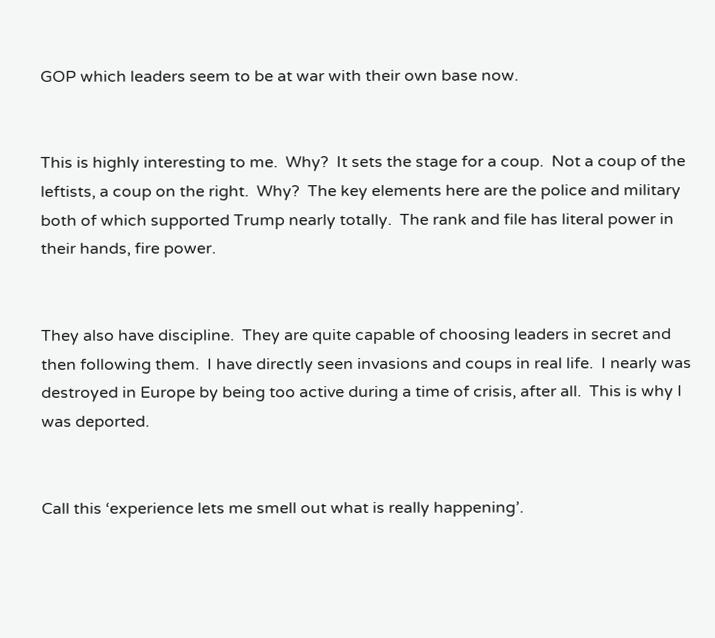GOP which leaders seem to be at war with their own base now.


This is highly interesting to me.  Why?  It sets the stage for a coup.  Not a coup of the leftists, a coup on the right.  Why?  The key elements here are the police and military both of which supported Trump nearly totally.  The rank and file has literal power in their hands, fire power.


They also have discipline.  They are quite capable of choosing leaders in secret and then following them.  I have directly seen invasions and coups in real life.  I nearly was destroyed in Europe by being too active during a time of crisis, after all.  This is why I was deported.


Call this ‘experience lets me smell out what is really happening’.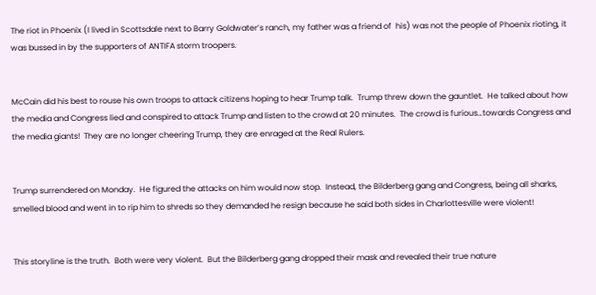The riot in Phoenix (I lived in Scottsdale next to Barry Goldwater’s ranch, my father was a friend of  his) was not the people of Phoenix rioting, it was bussed in by the supporters of ANTIFA storm troopers.


McCain did his best to rouse his own troops to attack citizens hoping to hear Trump talk.  Trump threw down the gauntlet.  He talked about how the media and Congress lied and conspired to attack Trump and listen to the crowd at 20 minutes.  The crowd is furious…towards Congress and the media giants!  They are no longer cheering Trump, they are enraged at the Real Rulers.


Trump surrendered on Monday.  He figured the attacks on him would now stop.  Instead, the Bilderberg gang and Congress, being all sharks, smelled blood and went in to rip him to shreds so they demanded he resign because he said both sides in Charlottesville were violent!


This storyline is the truth.  Both were very violent.  But the Bilderberg gang dropped their mask and revealed their true nature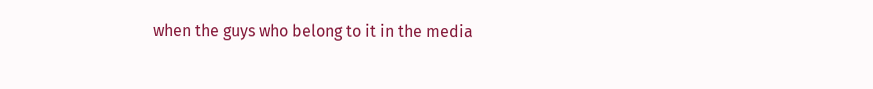when the guys who belong to it in the media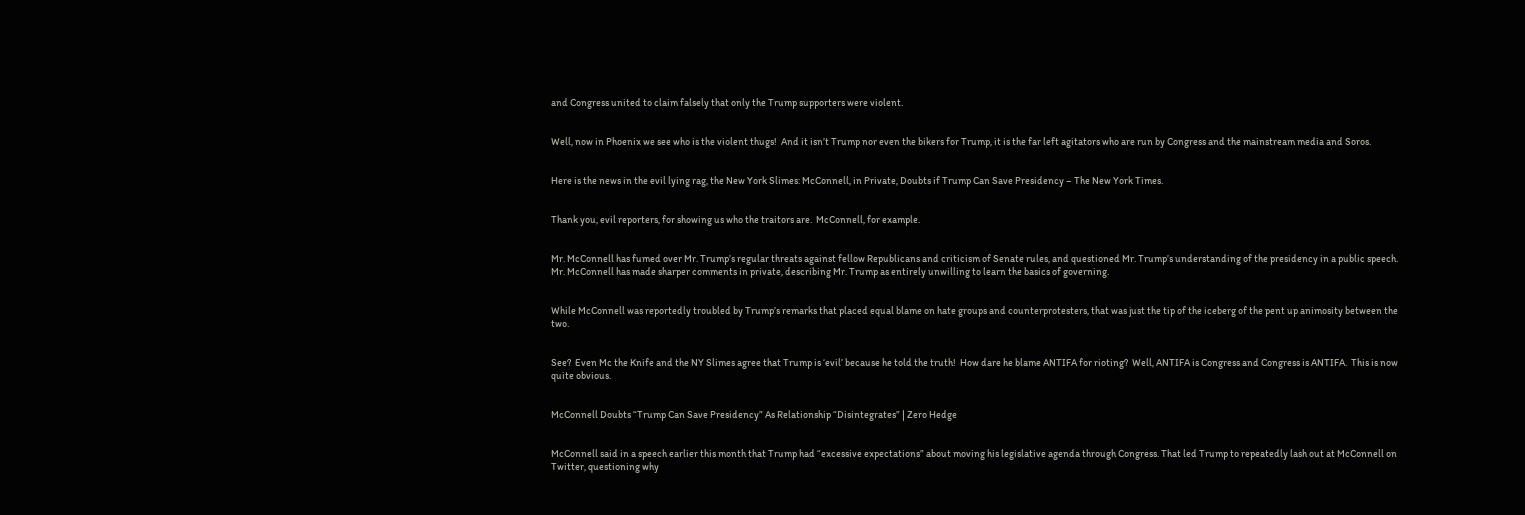and Congress united to claim falsely that only the Trump supporters were violent.


Well, now in Phoenix we see who is the violent thugs!  And it isn’t Trump nor even the bikers for Trump, it is the far left agitators who are run by Congress and the mainstream media and Soros.


Here is the news in the evil lying rag, the New York Slimes: McConnell, in Private, Doubts if Trump Can Save Presidency – The New York Times.


Thank you, evil reporters, for showing us who the traitors are.  McConnell, for example.


Mr. McConnell has fumed over Mr. Trump’s regular threats against fellow Republicans and criticism of Senate rules, and questioned Mr. Trump’s understanding of the presidency in a public speech. Mr. McConnell has made sharper comments in private, describing Mr. Trump as entirely unwilling to learn the basics of governing.


While McConnell was reportedly troubled by Trump’s remarks that placed equal blame on hate groups and counterprotesters, that was just the tip of the iceberg of the pent up animosity between the two.


See?  Even Mc the Knife and the NY Slimes agree that Trump is ‘evil’ because he told the truth!  How dare he blame ANTIFA for rioting?  Well, ANTIFA is Congress and Congress is ANTIFA.  This is now quite obvious.


McConnell Doubts “Trump Can Save Presidency” As Relationship “Disintegrates” | Zero Hedge


McConnell said in a speech earlier this month that Trump had “excessive expectations” about moving his legislative agenda through Congress. That led Trump to repeatedly lash out at McConnell on Twitter, questioning why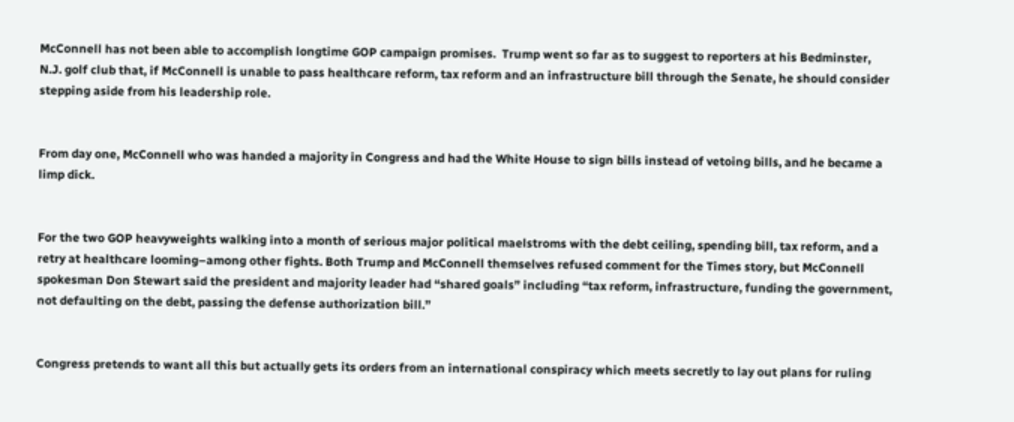McConnell has not been able to accomplish longtime GOP campaign promises.  Trump went so far as to suggest to reporters at his Bedminster, N.J. golf club that, if McConnell is unable to pass healthcare reform, tax reform and an infrastructure bill through the Senate, he should consider stepping aside from his leadership role.


From day one, McConnell who was handed a majority in Congress and had the White House to sign bills instead of vetoing bills, and he became a limp dick.


For the two GOP heavyweights walking into a month of serious major political maelstroms with the debt ceiling, spending bill, tax reform, and a retry at healthcare looming–among other fights. Both Trump and McConnell themselves refused comment for the Times story, but McConnell spokesman Don Stewart said the president and majority leader had “shared goals” including “tax reform, infrastructure, funding the government, not defaulting on the debt, passing the defense authorization bill.”


Congress pretends to want all this but actually gets its orders from an international conspiracy which meets secretly to lay out plans for ruling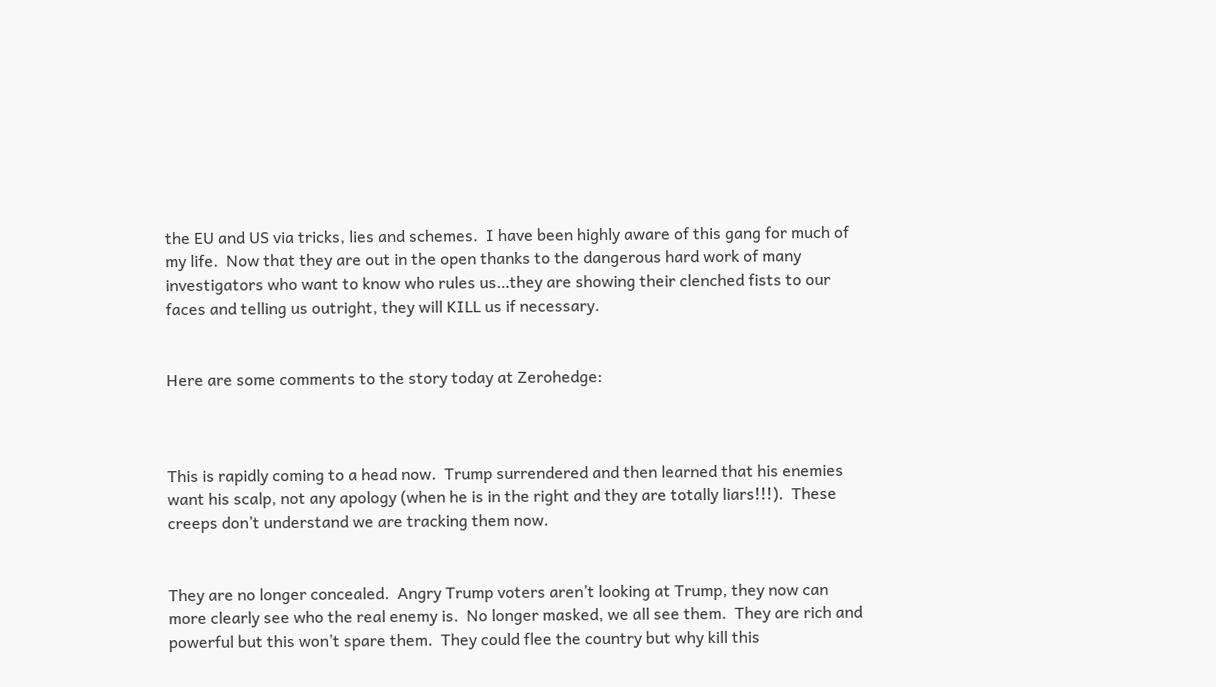the EU and US via tricks, lies and schemes.  I have been highly aware of this gang for much of my life.  Now that they are out in the open thanks to the dangerous hard work of many investigators who want to know who rules us…they are showing their clenched fists to our faces and telling us outright, they will KILL us if necessary.


Here are some comments to the story today at Zerohedge:



This is rapidly coming to a head now.  Trump surrendered and then learned that his enemies want his scalp, not any apology (when he is in the right and they are totally liars!!!).  These creeps don’t understand we are tracking them now.


They are no longer concealed.  Angry Trump voters aren’t looking at Trump, they now can more clearly see who the real enemy is.  No longer masked, we all see them.  They are rich and powerful but this won’t spare them.  They could flee the country but why kill this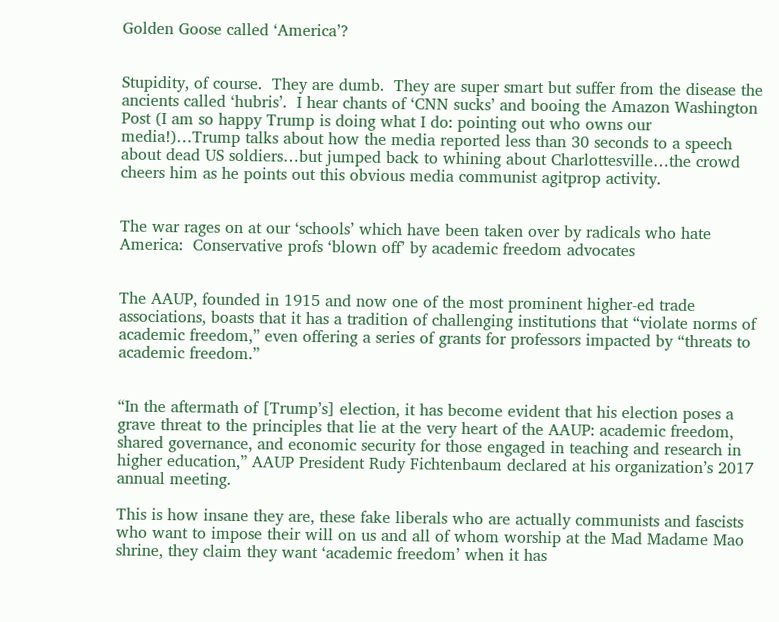Golden Goose called ‘America’?


Stupidity, of course.  They are dumb.  They are super smart but suffer from the disease the ancients called ‘hubris’.  I hear chants of ‘CNN sucks’ and booing the Amazon Washington Post (I am so happy Trump is doing what I do: pointing out who owns our media!)…Trump talks about how the media reported less than 30 seconds to a speech about dead US soldiers…but jumped back to whining about Charlottesville…the crowd cheers him as he points out this obvious media communist agitprop activity.


The war rages on at our ‘schools’ which have been taken over by radicals who hate America:  Conservative profs ‘blown off’ by academic freedom advocates


The AAUP, founded in 1915 and now one of the most prominent higher-ed trade associations, boasts that it has a tradition of challenging institutions that “violate norms of academic freedom,” even offering a series of grants for professors impacted by “threats to academic freedom.”


“In the aftermath of [Trump’s] election, it has become evident that his election poses a grave threat to the principles that lie at the very heart of the AAUP: academic freedom, shared governance, and economic security for those engaged in teaching and research in higher education,” AAUP President Rudy Fichtenbaum declared at his organization’s 2017 annual meeting.

This is how insane they are, these fake liberals who are actually communists and fascists who want to impose their will on us and all of whom worship at the Mad Madame Mao shrine, they claim they want ‘academic freedom’ when it has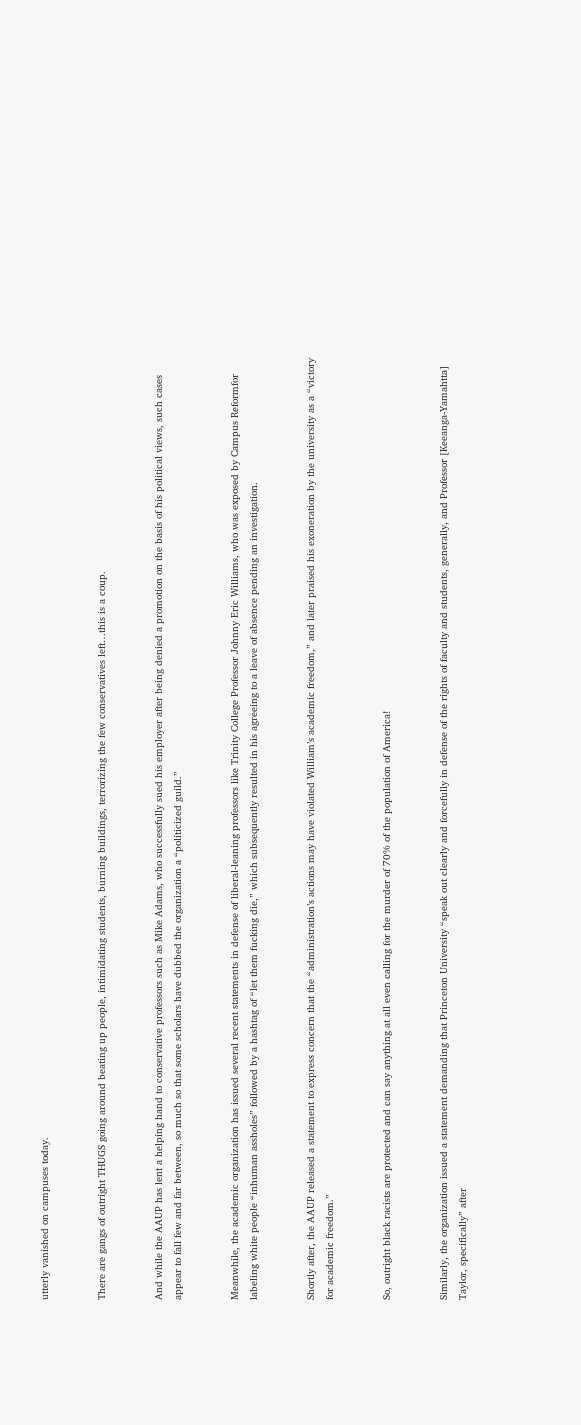utterly vanished on campuses today.


There are gangs of outright THUGS going around beating up people, intimidating students, burning buildings, terrorizing the few conservatives left…this is a coup.


And while the AAUP has lent a helping hand to conservative professors such as Mike Adams, who successfully sued his employer after being denied a promotion on the basis of his political views, such cases appear to fall few and far between, so much so that some scholars have dubbed the organization a “politicized guild.”


Meanwhile, the academic organization has issued several recent statements in defense of liberal-leaning professors like Trinity College Professor Johnny Eric Williams, who was exposed by Campus Reformfor labeling white people “inhuman assholes” followed by a hashtag of “let them fucking die,” which subsequently resulted in his agreeing to a leave of absence pending an investigation.


Shortly after, the AAUP released a statement to express concern that the “administration’s actions may have violated William’s academic freedom,” and later praised his exoneration by the university as a “victory for academic freedom.”


So, outright black racists are protected and can say anything at all even calling for the murder of 70% of the population of America!


Similarly, the organization issued a statement demanding that Princeton University “speak out clearly and forcefully in defense of the rights of faculty and students, generally, and Professor [Keeanga-Yamahtta] Taylor, specifically” after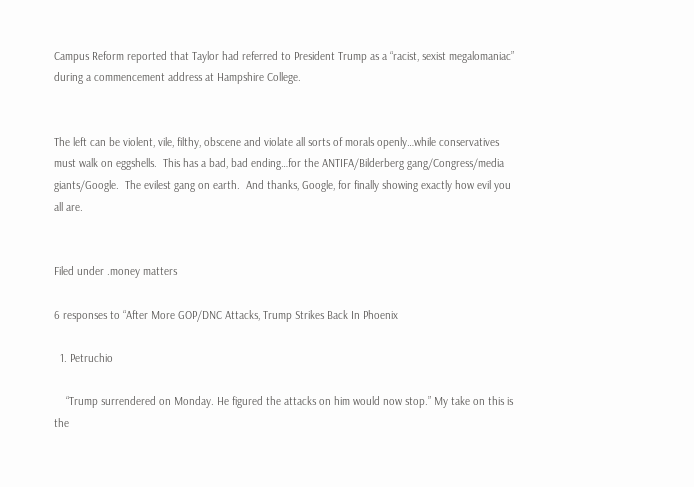Campus Reform reported that Taylor had referred to President Trump as a “racist, sexist megalomaniac” during a commencement address at Hampshire College.


The left can be violent, vile, filthy, obscene and violate all sorts of morals openly…while conservatives must walk on eggshells.  This has a bad, bad ending…for the ANTIFA/Bilderberg gang/Congress/media giants/Google.  The evilest gang on earth.  And thanks, Google, for finally showing exactly how evil you all are.


Filed under .money matters

6 responses to “After More GOP/DNC Attacks, Trump Strikes Back In Phoenix

  1. Petruchio

    “Trump surrendered on Monday. He figured the attacks on him would now stop.” My take on this is the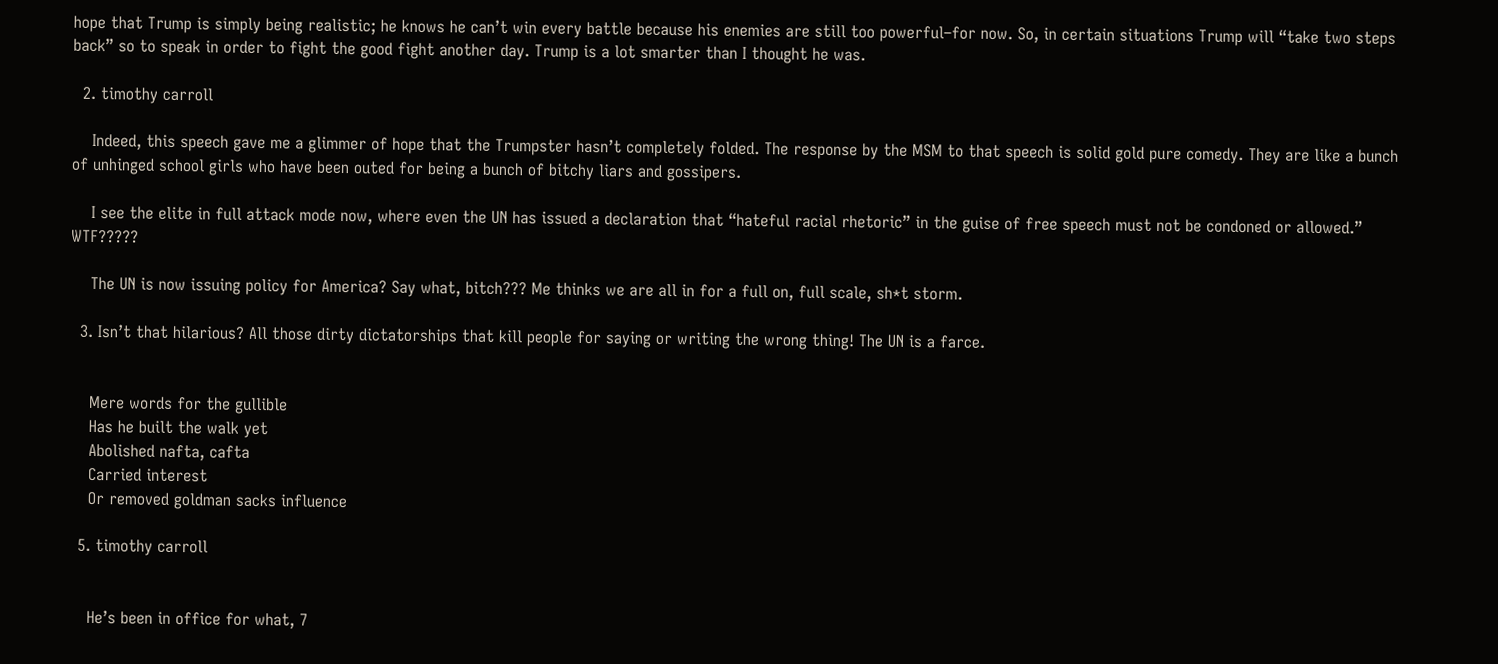hope that Trump is simply being realistic; he knows he can’t win every battle because his enemies are still too powerful–for now. So, in certain situations Trump will “take two steps back” so to speak in order to fight the good fight another day. Trump is a lot smarter than I thought he was.

  2. timothy carroll

    Indeed, this speech gave me a glimmer of hope that the Trumpster hasn’t completely folded. The response by the MSM to that speech is solid gold pure comedy. They are like a bunch of unhinged school girls who have been outed for being a bunch of bitchy liars and gossipers.

    I see the elite in full attack mode now, where even the UN has issued a declaration that “hateful racial rhetoric” in the guise of free speech must not be condoned or allowed.” WTF?????

    The UN is now issuing policy for America? Say what, bitch??? Me thinks we are all in for a full on, full scale, sh*t storm.

  3. Isn’t that hilarious? All those dirty dictatorships that kill people for saying or writing the wrong thing! The UN is a farce.


    Mere words for the gullible
    Has he built the walk yet
    Abolished nafta, cafta
    Carried interest
    Or removed goldman sacks influence

  5. timothy carroll


    He’s been in office for what, 7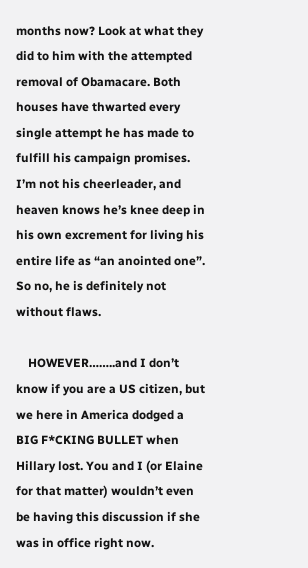months now? Look at what they did to him with the attempted removal of Obamacare. Both houses have thwarted every single attempt he has made to fulfill his campaign promises. I’m not his cheerleader, and heaven knows he’s knee deep in his own excrement for living his entire life as “an anointed one”. So no, he is definitely not without flaws.

    HOWEVER……..and I don’t know if you are a US citizen, but we here in America dodged a BIG F*CKING BULLET when Hillary lost. You and I (or Elaine for that matter) wouldn’t even be having this discussion if she was in office right now.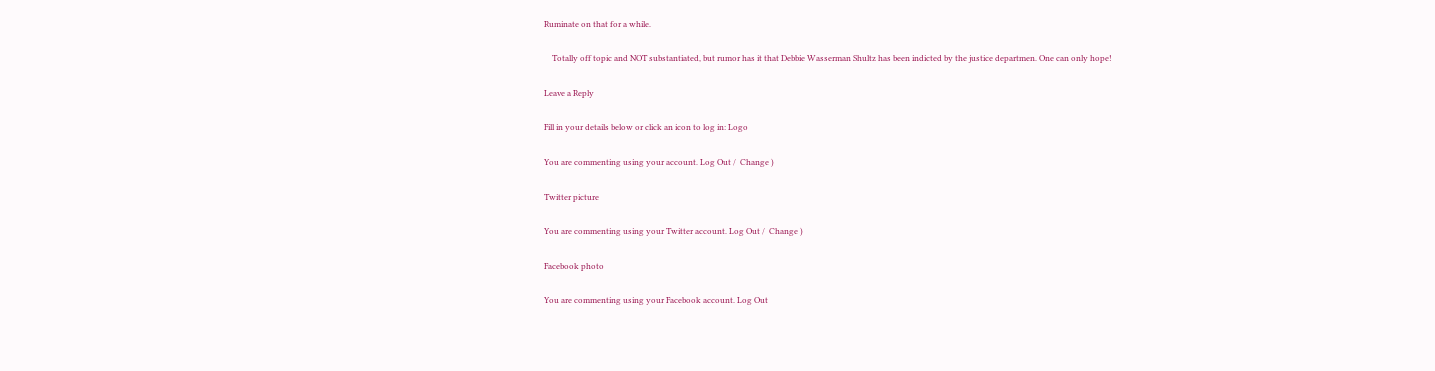Ruminate on that for a while.

    Totally off topic and NOT substantiated, but rumor has it that Debbie Wasserman Shultz has been indicted by the justice departmen. One can only hope!

Leave a Reply

Fill in your details below or click an icon to log in: Logo

You are commenting using your account. Log Out /  Change )

Twitter picture

You are commenting using your Twitter account. Log Out /  Change )

Facebook photo

You are commenting using your Facebook account. Log Out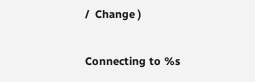/  Change )

Connecting to %s